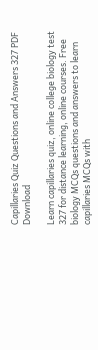Capillaries Quiz Questions and Answers 327 PDF Download

Learn capillaries quiz, online college biology test 327 for distance learning, online courses. Free biology MCQs questions and answers to learn capillaries MCQs with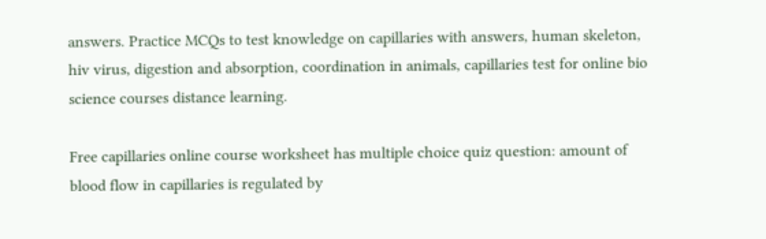answers. Practice MCQs to test knowledge on capillaries with answers, human skeleton, hiv virus, digestion and absorption, coordination in animals, capillaries test for online bio science courses distance learning.

Free capillaries online course worksheet has multiple choice quiz question: amount of blood flow in capillaries is regulated by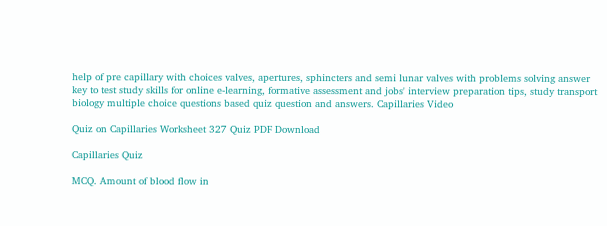help of pre capillary with choices valves, apertures, sphincters and semi lunar valves with problems solving answer key to test study skills for online e-learning, formative assessment and jobs' interview preparation tips, study transport biology multiple choice questions based quiz question and answers. Capillaries Video

Quiz on Capillaries Worksheet 327 Quiz PDF Download

Capillaries Quiz

MCQ. Amount of blood flow in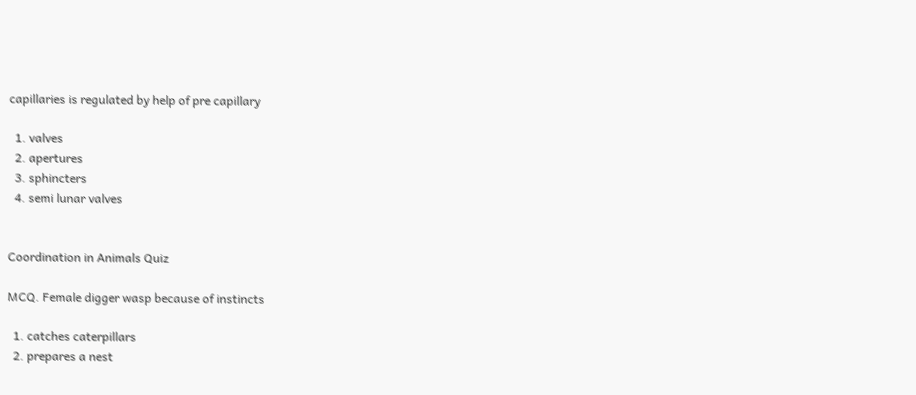capillaries is regulated by help of pre capillary

  1. valves
  2. apertures
  3. sphincters
  4. semi lunar valves


Coordination in Animals Quiz

MCQ. Female digger wasp because of instincts

  1. catches caterpillars
  2. prepares a nest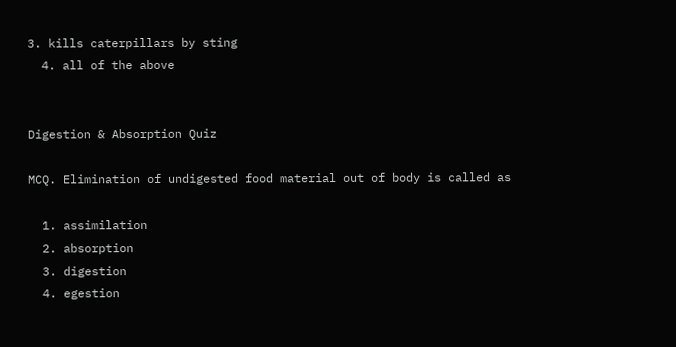3. kills caterpillars by sting
  4. all of the above


Digestion & Absorption Quiz

MCQ. Elimination of undigested food material out of body is called as

  1. assimilation
  2. absorption
  3. digestion
  4. egestion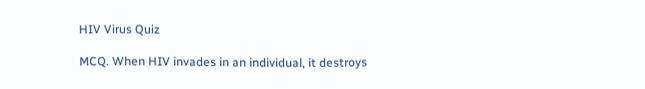HIV Virus Quiz

MCQ. When HIV invades in an individual, it destroys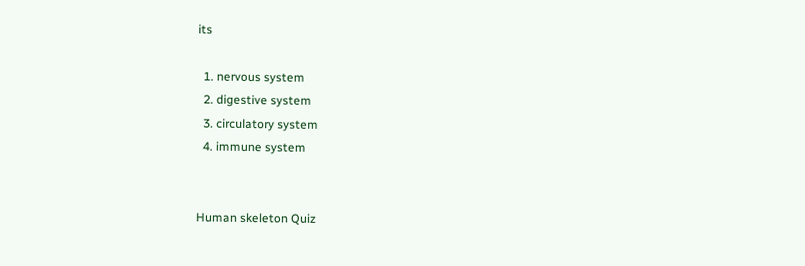its

  1. nervous system
  2. digestive system
  3. circulatory system
  4. immune system


Human skeleton Quiz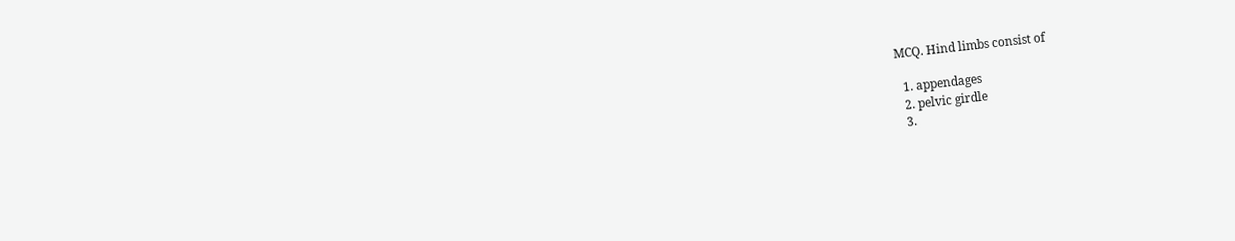MCQ. Hind limbs consist of

  1. appendages
  2. pelvic girdle
  3.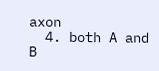axon
  4. both A and B